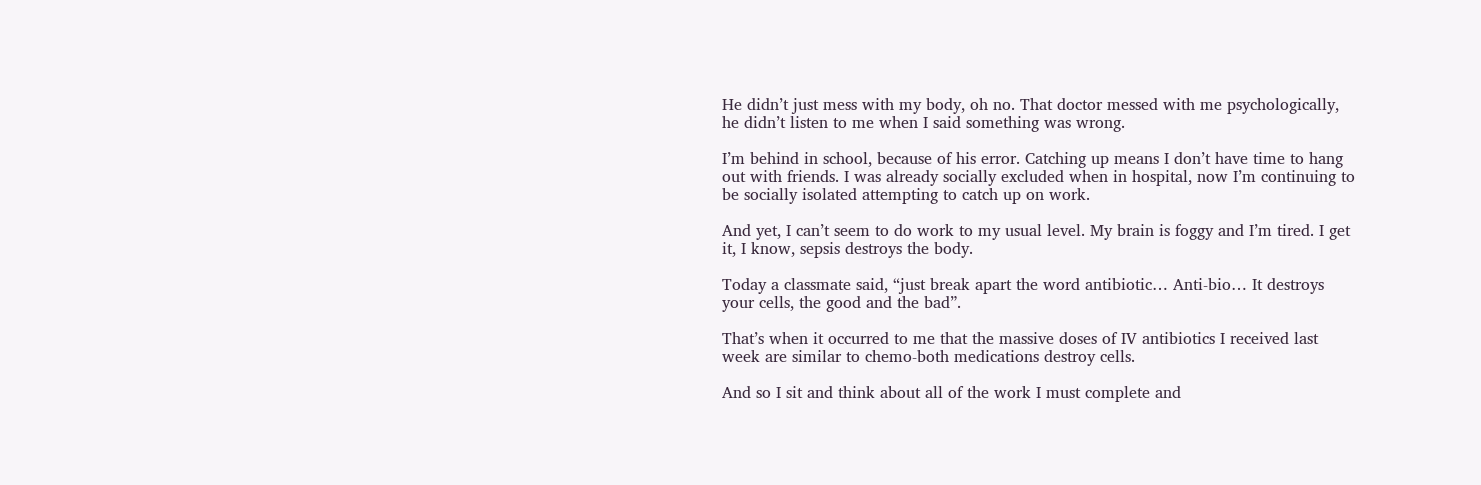He didn’t just mess with my body, oh no. That doctor messed with me psychologically, he didn’t listen to me when I said something was wrong.

I’m behind in school, because of his error. Catching up means I don’t have time to hang out with friends. I was already socially excluded when in hospital, now I’m continuing to be socially isolated attempting to catch up on work.

And yet, I can’t seem to do work to my usual level. My brain is foggy and I’m tired. I get it, I know, sepsis destroys the body.

Today a classmate said, “just break apart the word antibiotic… Anti-bio… It destroys your cells, the good and the bad”.

That’s when it occurred to me that the massive doses of IV antibiotics I received last week are similar to chemo-both medications destroy cells.

And so I sit and think about all of the work I must complete and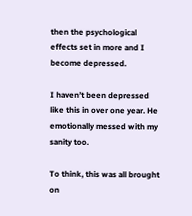then the psychological effects set in more and I become depressed.

I haven’t been depressed like this in over one year. He emotionally messed with my sanity too.

To think, this was all brought on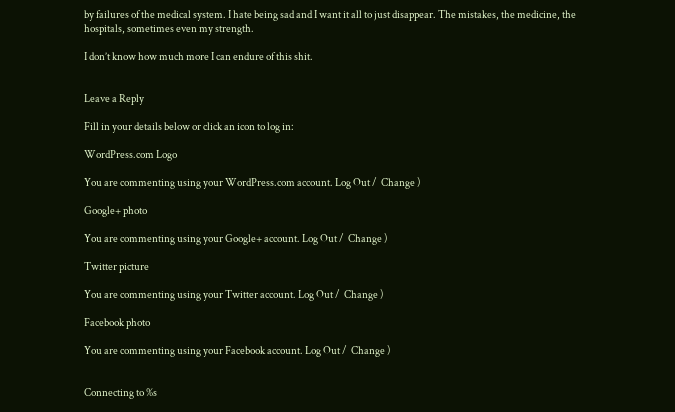by failures of the medical system. I hate being sad and I want it all to just disappear. The mistakes, the medicine, the hospitals, sometimes even my strength.

I don’t know how much more I can endure of this shit.


Leave a Reply

Fill in your details below or click an icon to log in:

WordPress.com Logo

You are commenting using your WordPress.com account. Log Out /  Change )

Google+ photo

You are commenting using your Google+ account. Log Out /  Change )

Twitter picture

You are commenting using your Twitter account. Log Out /  Change )

Facebook photo

You are commenting using your Facebook account. Log Out /  Change )


Connecting to %s